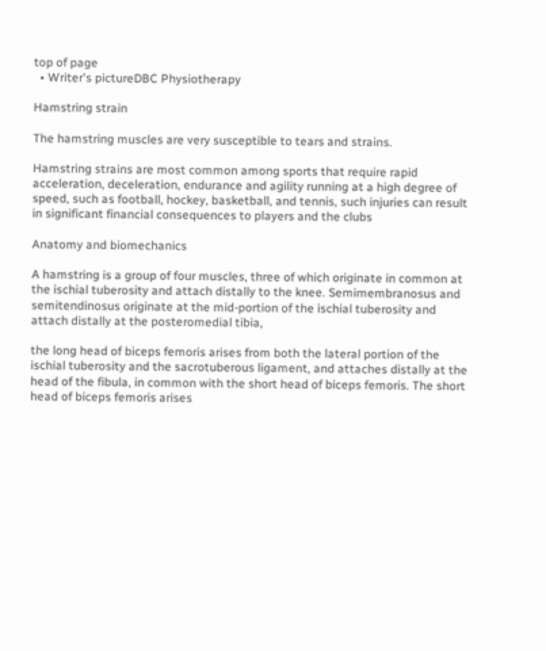top of page
  • Writer's pictureDBC Physiotherapy

Hamstring strain

The hamstring muscles are very susceptible to tears and strains.

Hamstring strains are most common among sports that require rapid acceleration, deceleration, endurance and agility running at a high degree of speed, such as football, hockey, basketball, and tennis, such injuries can result in significant financial consequences to players and the clubs

Anatomy and biomechanics

A hamstring is a group of four muscles, three of which originate in common at the ischial tuberosity and attach distally to the knee. Semimembranosus and semitendinosus originate at the mid-portion of the ischial tuberosity and attach distally at the posteromedial tibia,

the long head of biceps femoris arises from both the lateral portion of the ischial tuberosity and the sacrotuberous ligament, and attaches distally at the head of the fibula, in common with the short head of biceps femoris. The short head of biceps femoris arises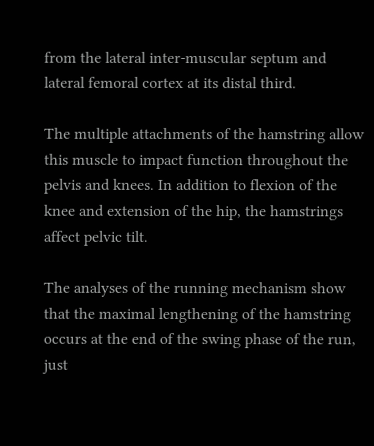from the lateral inter-muscular septum and lateral femoral cortex at its distal third.

The multiple attachments of the hamstring allow this muscle to impact function throughout the pelvis and knees. In addition to flexion of the knee and extension of the hip, the hamstrings affect pelvic tilt.

The analyses of the running mechanism show that the maximal lengthening of the hamstring occurs at the end of the swing phase of the run, just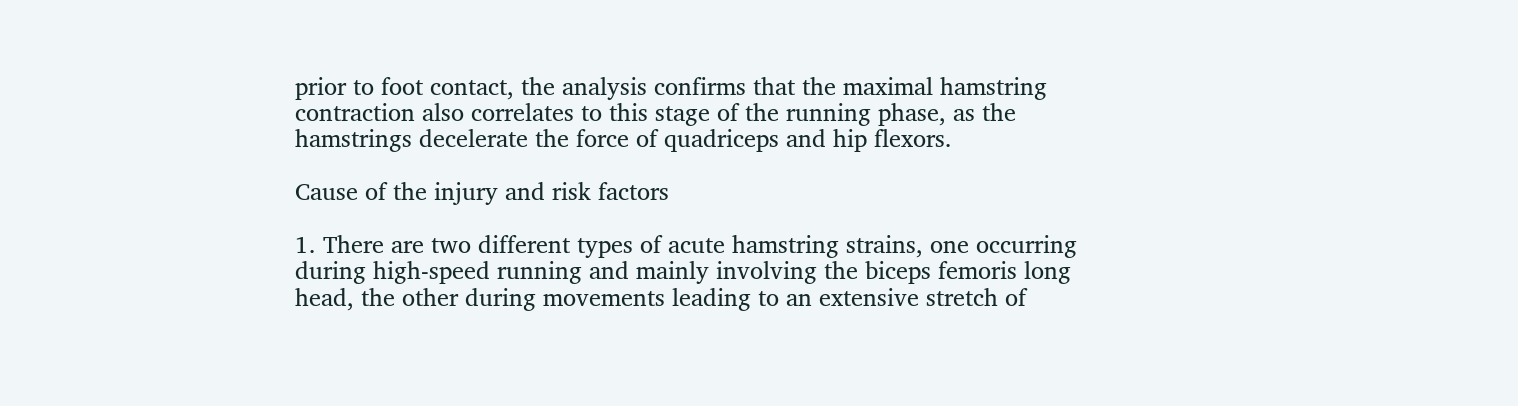prior to foot contact, the analysis confirms that the maximal hamstring contraction also correlates to this stage of the running phase, as the hamstrings decelerate the force of quadriceps and hip flexors.

Cause of the injury and risk factors

1. There are two different types of acute hamstring strains, one occurring during high-speed running and mainly involving the biceps femoris long head, the other during movements leading to an extensive stretch of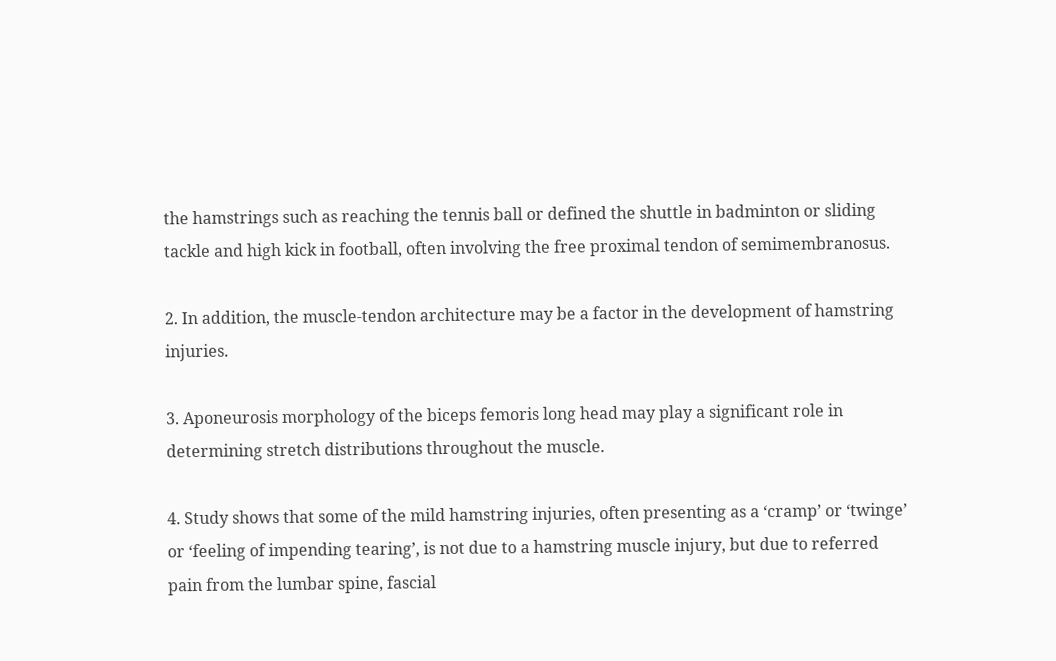the hamstrings such as reaching the tennis ball or defined the shuttle in badminton or sliding tackle and high kick in football, often involving the free proximal tendon of semimembranosus.

2. In addition, the muscle-tendon architecture may be a factor in the development of hamstring injuries.

3. Aponeurosis morphology of the biceps femoris long head may play a significant role in determining stretch distributions throughout the muscle.

4. Study shows that some of the mild hamstring injuries, often presenting as a ‘cramp’ or ‘twinge’ or ‘feeling of impending tearing’, is not due to a hamstring muscle injury, but due to referred pain from the lumbar spine, fascial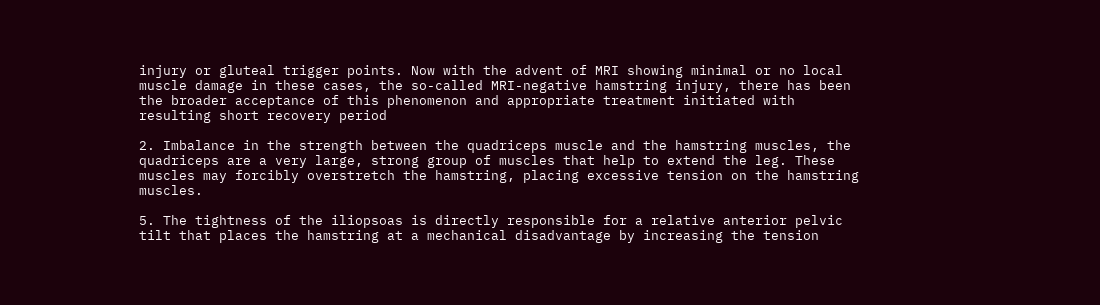injury or gluteal trigger points. Now with the advent of MRI showing minimal or no local muscle damage in these cases, the so-called MRI-negative hamstring injury, there has been the broader acceptance of this phenomenon and appropriate treatment initiated with resulting short recovery period

2. Imbalance in the strength between the quadriceps muscle and the hamstring muscles, the quadriceps are a very large, strong group of muscles that help to extend the leg. These muscles may forcibly overstretch the hamstring, placing excessive tension on the hamstring muscles.

5. The tightness of the iliopsoas is directly responsible for a relative anterior pelvic tilt that places the hamstring at a mechanical disadvantage by increasing the tension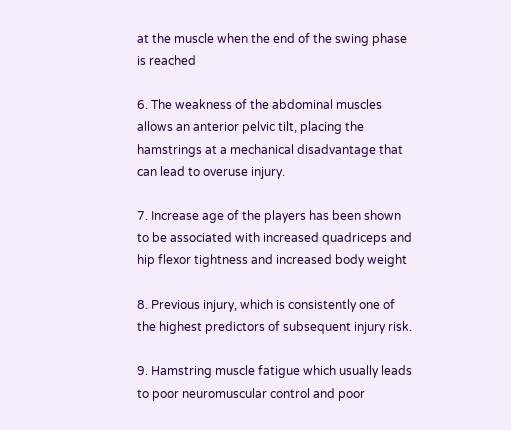at the muscle when the end of the swing phase is reached

6. The weakness of the abdominal muscles allows an anterior pelvic tilt, placing the hamstrings at a mechanical disadvantage that can lead to overuse injury.

7. Increase age of the players has been shown to be associated with increased quadriceps and hip flexor tightness and increased body weight

8. Previous injury, which is consistently one of the highest predictors of subsequent injury risk.

9. Hamstring muscle fatigue which usually leads to poor neuromuscular control and poor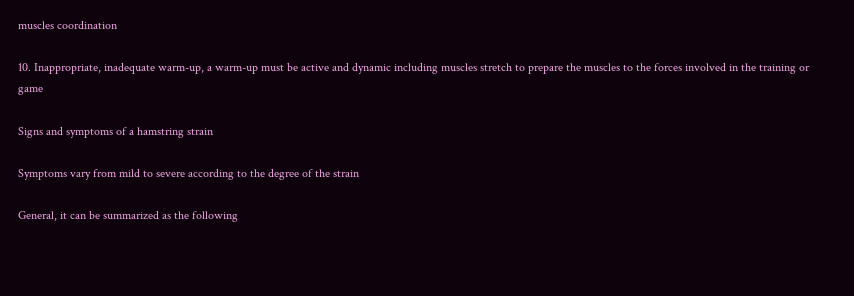muscles coordination

10. Inappropriate, inadequate warm-up, a warm-up must be active and dynamic including muscles stretch to prepare the muscles to the forces involved in the training or game

Signs and symptoms of a hamstring strain

Symptoms vary from mild to severe according to the degree of the strain

General, it can be summarized as the following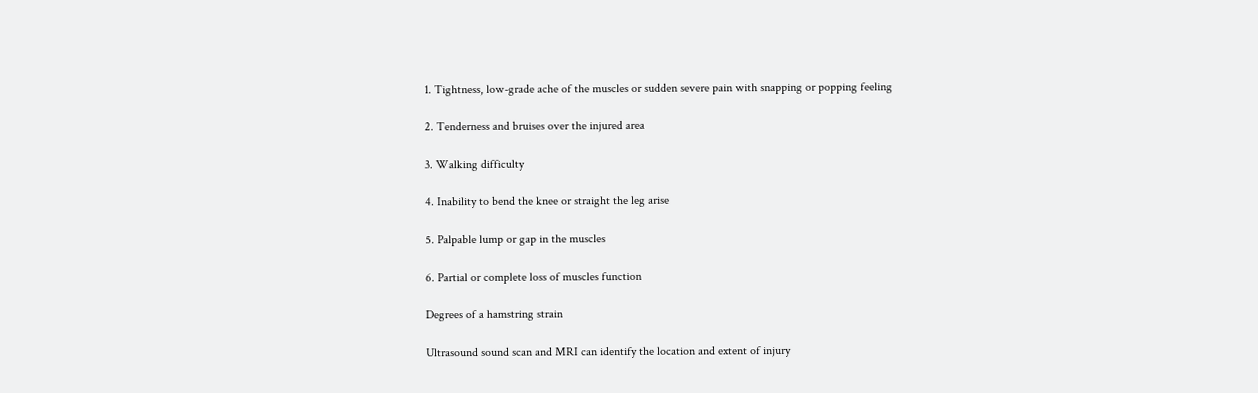1. Tightness, low-grade ache of the muscles or sudden severe pain with snapping or popping feeling

2. Tenderness and bruises over the injured area

3. Walking difficulty

4. Inability to bend the knee or straight the leg arise

5. Palpable lump or gap in the muscles

6. Partial or complete loss of muscles function

Degrees of a hamstring strain

Ultrasound sound scan and MRI can identify the location and extent of injury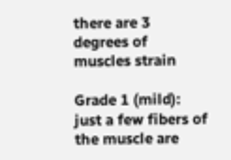there are 3 degrees of muscles strain

Grade 1 (mild): just a few fibers of the muscle are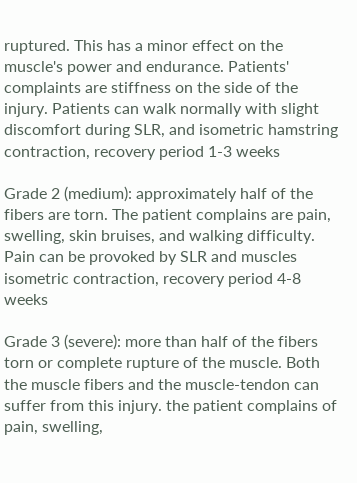ruptured. This has a minor effect on the muscle's power and endurance. Patients' complaints are stiffness on the side of the injury. Patients can walk normally with slight discomfort during SLR, and isometric hamstring contraction, recovery period 1-3 weeks

Grade 2 (medium): approximately half of the fibers are torn. The patient complains are pain, swelling, skin bruises, and walking difficulty. Pain can be provoked by SLR and muscles isometric contraction, recovery period 4-8 weeks

Grade 3 (severe): more than half of the fibers torn or complete rupture of the muscle. Both the muscle fibers and the muscle-tendon can suffer from this injury. the patient complains of pain, swelling,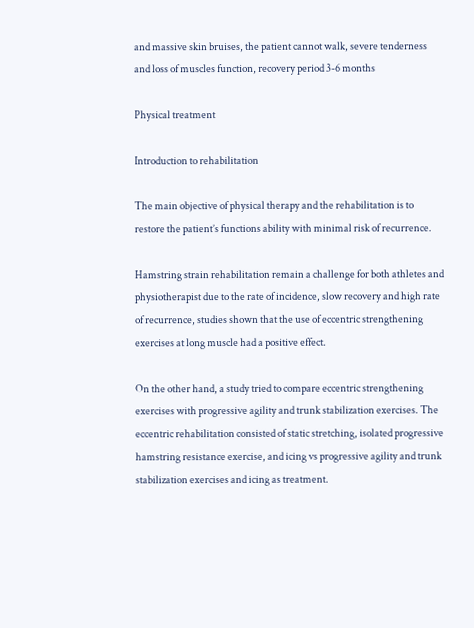and massive skin bruises, the patient cannot walk, severe tenderness and loss of muscles function, recovery period 3-6 months

Physical treatment

Introduction to rehabilitation

The main objective of physical therapy and the rehabilitation is to restore the patient’s functions ability with minimal risk of recurrence.

Hamstring strain rehabilitation remain a challenge for both athletes and physiotherapist due to the rate of incidence, slow recovery and high rate of recurrence, studies shown that the use of eccentric strengthening exercises at long muscle had a positive effect.

On the other hand, a study tried to compare eccentric strengthening exercises with progressive agility and trunk stabilization exercises. The eccentric rehabilitation consisted of static stretching, isolated progressive hamstring resistance exercise, and icing vs progressive agility and trunk stabilization exercises and icing as treatment.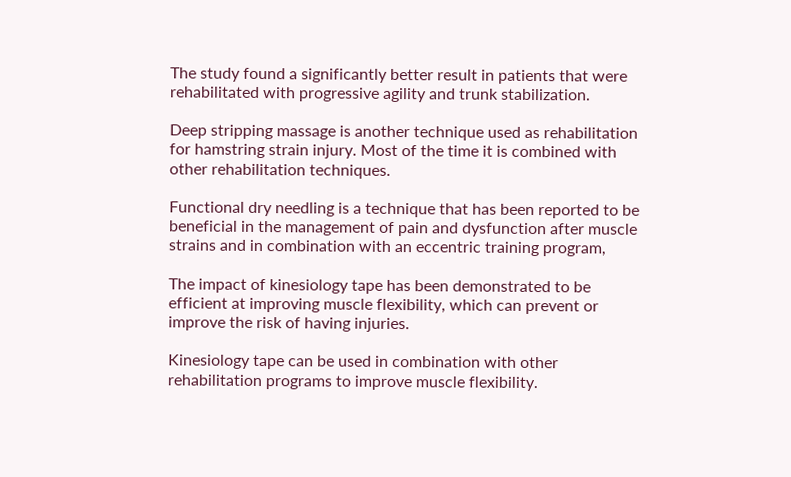The study found a significantly better result in patients that were rehabilitated with progressive agility and trunk stabilization.

Deep stripping massage is another technique used as rehabilitation for hamstring strain injury. Most of the time it is combined with other rehabilitation techniques.

Functional dry needling is a technique that has been reported to be beneficial in the management of pain and dysfunction after muscle strains and in combination with an eccentric training program,

The impact of kinesiology tape has been demonstrated to be efficient at improving muscle flexibility, which can prevent or improve the risk of having injuries.

Kinesiology tape can be used in combination with other rehabilitation programs to improve muscle flexibility.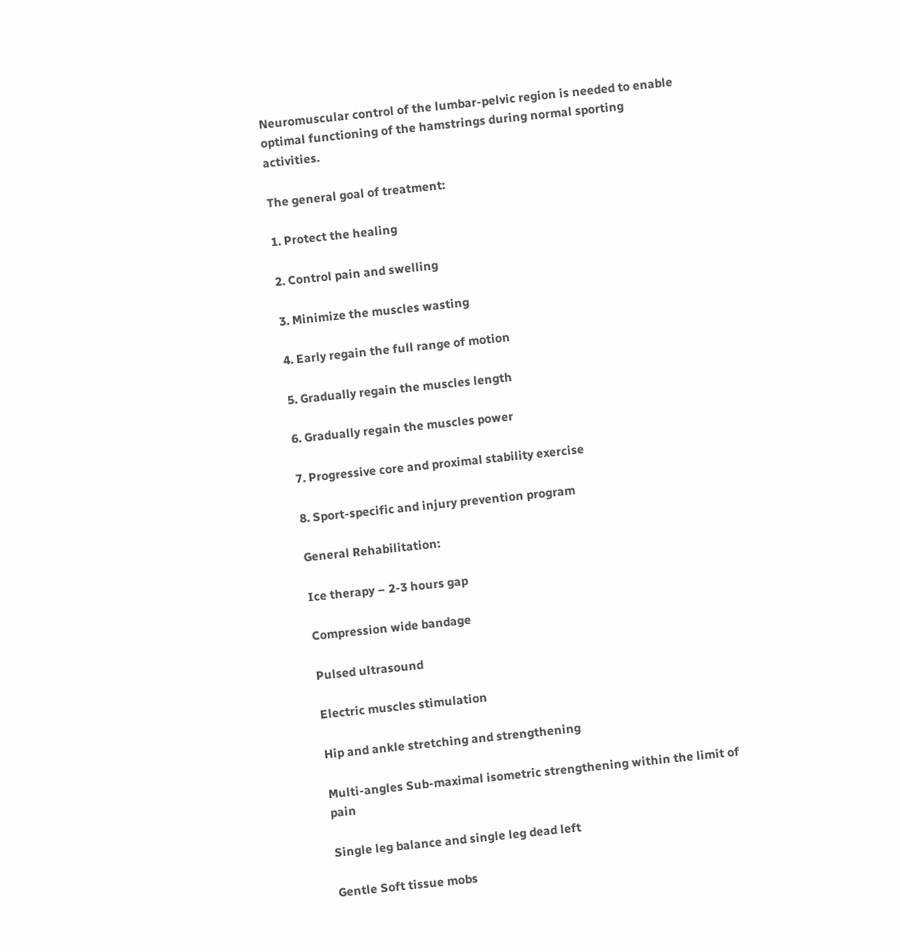Neuromuscular control of the lumbar-pelvic region is needed to enable optimal functioning of the hamstrings during normal sporting activities.

The general goal of treatment:

1. Protect the healing

2. Control pain and swelling

3. Minimize the muscles wasting

4. Early regain the full range of motion

5. Gradually regain the muscles length

6. Gradually regain the muscles power

7. Progressive core and proximal stability exercise

8. Sport-specific and injury prevention program

General Rehabilitation:

Ice therapy – 2-3 hours gap

Compression wide bandage

Pulsed ultrasound

Electric muscles stimulation

Hip and ankle stretching and strengthening

Multi-angles Sub-maximal isometric strengthening within the limit of pain

Single leg balance and single leg dead left

Gentle Soft tissue mobs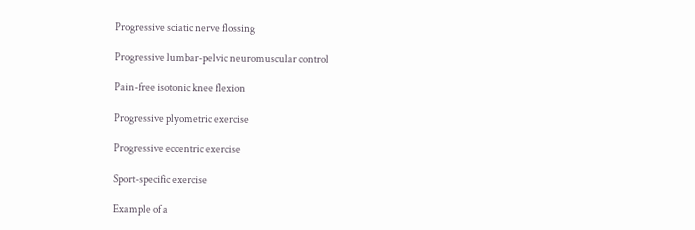Progressive sciatic nerve flossing

Progressive lumbar-pelvic neuromuscular control

Pain-free isotonic knee flexion

Progressive plyometric exercise

Progressive eccentric exercise

Sport-specific exercise

Example of a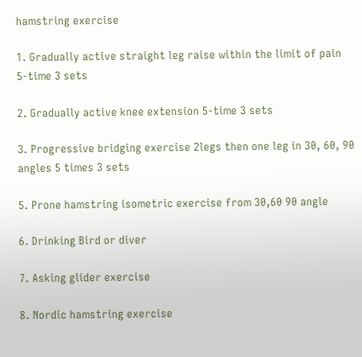hamstring exercise

1. Gradually active straight leg raise within the limit of pain 5-time 3 sets

2. Gradually active knee extension 5-time 3 sets

3. Progressive bridging exercise 2legs then one leg in 30, 60, 90 angles 5 times 3 sets

5. Prone hamstring isometric exercise from 30,60 90 angle

6. Drinking Bird or diver

7. Asking glider exercise

8. Nordic hamstring exercise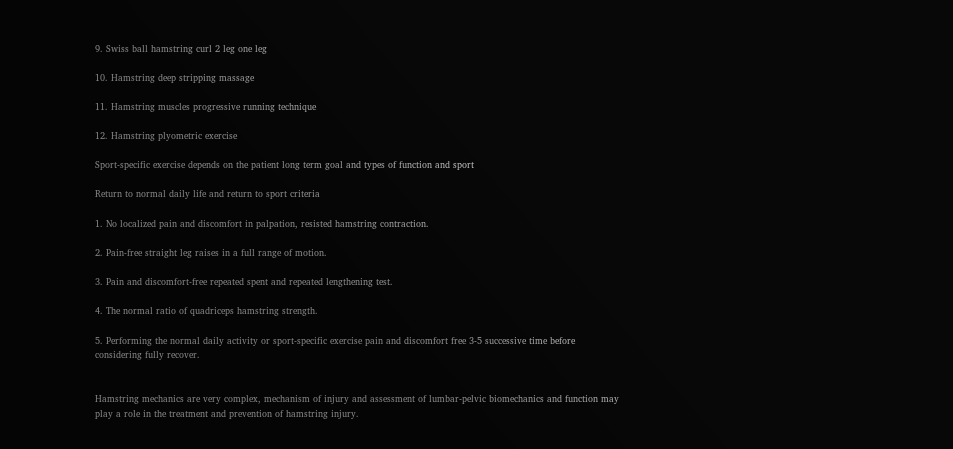9. Swiss ball hamstring curl 2 leg one leg

10. Hamstring deep stripping massage

11. Hamstring muscles progressive running technique

12. Hamstring plyometric exercise

Sport-specific exercise depends on the patient long term goal and types of function and sport

Return to normal daily life and return to sport criteria

1. No localized pain and discomfort in palpation, resisted hamstring contraction.

2. Pain-free straight leg raises in a full range of motion.

3. Pain and discomfort-free repeated spent and repeated lengthening test.

4. The normal ratio of quadriceps hamstring strength.

5. Performing the normal daily activity or sport-specific exercise pain and discomfort free 3-5 successive time before considering fully recover.


Hamstring mechanics are very complex, mechanism of injury and assessment of lumbar-pelvic biomechanics and function may play a role in the treatment and prevention of hamstring injury.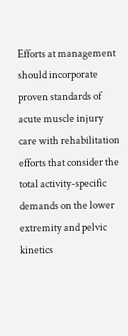Efforts at management should incorporate proven standards of acute muscle injury care with rehabilitation efforts that consider the total activity-specific demands on the lower extremity and pelvic kinetics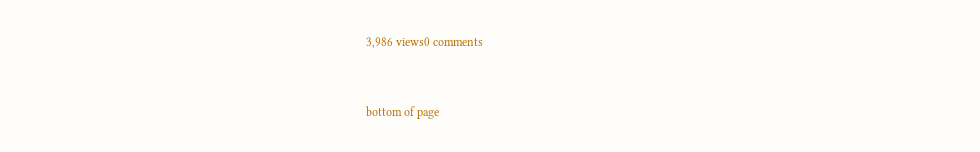3,986 views0 comments


bottom of page